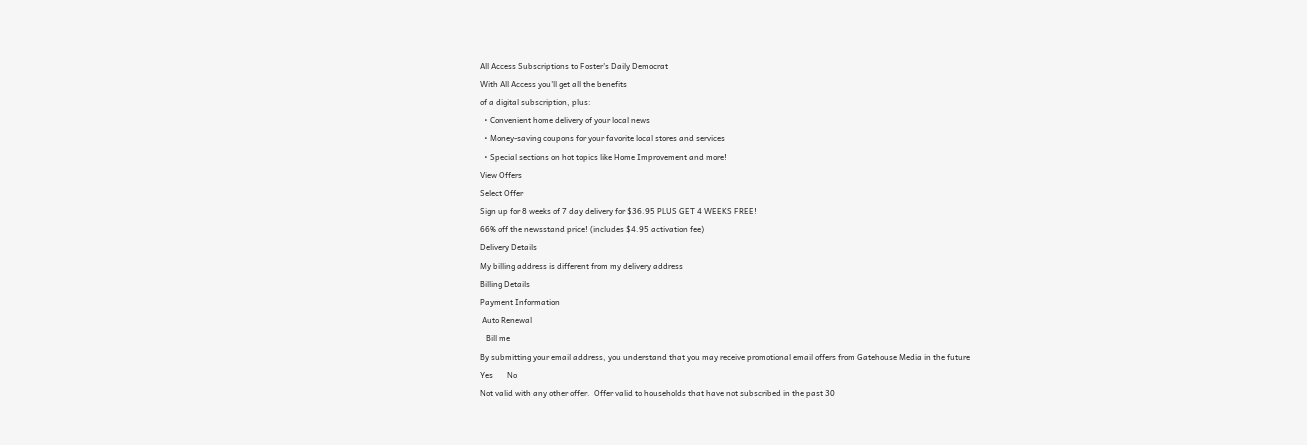All Access Subscriptions to Foster's Daily Democrat
With All Access you'll get all the benefits
of a digital subscription, plus:
  • Convenient home delivery of your local news
  • Money-saving coupons for your favorite local stores and services
  • Special sections on hot topics like Home Improvement and more!
View Offers
Select Offer
Sign up for 8 weeks of 7 day delivery for $36.95 PLUS GET 4 WEEKS FREE!
66% off the newsstand price! (includes $4.95 activation fee)
Delivery Details
My billing address is different from my delivery address
Billing Details
Payment Information
 Auto Renewal
   Bill me
By submitting your email address, you understand that you may receive promotional email offers from Gatehouse Media in the future
Yes       No
Not valid with any other offer.  Offer valid to households that have not subscribed in the past 30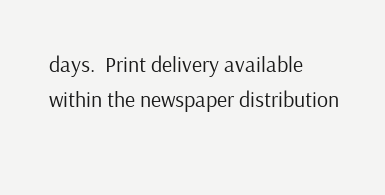days.  Print delivery available within the newspaper distribution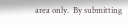area only.  By submitting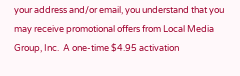your address and/or email, you understand that you may receive promotional offers from Local Media Group, Inc.  A one-time $4.95 activation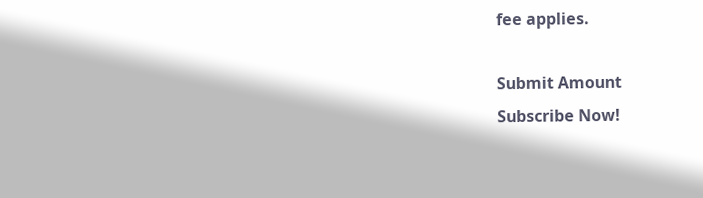fee applies.

Submit Amount
Subscribe Now!